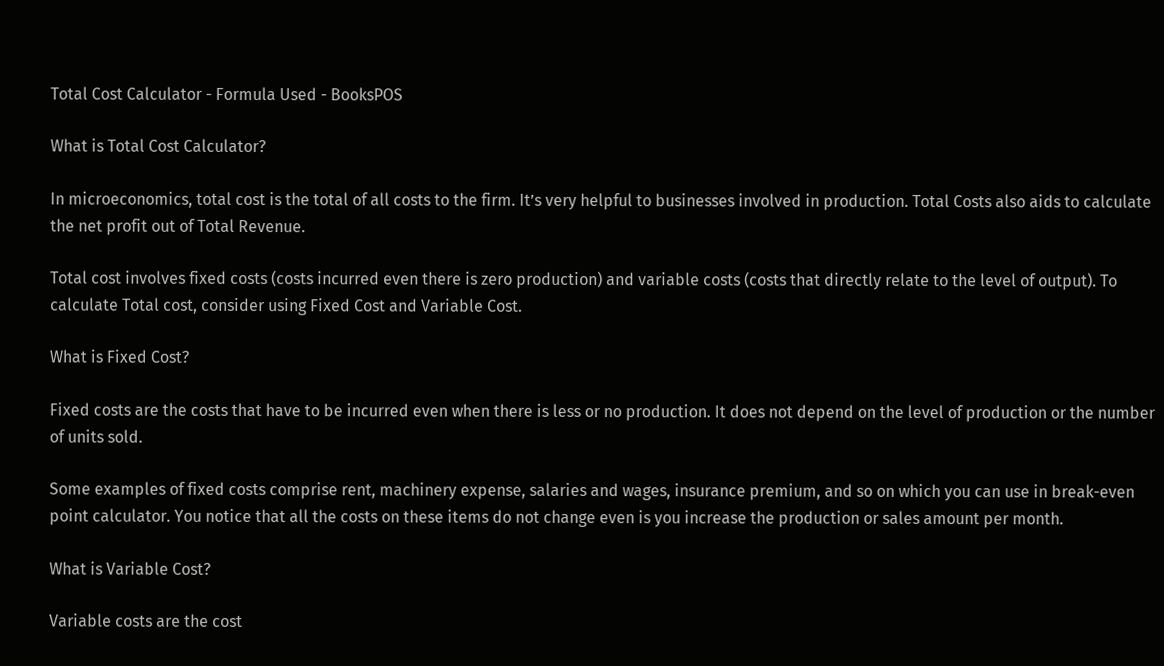Total Cost Calculator - Formula Used - BooksPOS

What is Total Cost Calculator?

In microeconomics, total cost is the total of all costs to the firm. It’s very helpful to businesses involved in production. Total Costs also aids to calculate the net profit out of Total Revenue.

Total cost involves fixed costs (costs incurred even there is zero production) and variable costs (costs that directly relate to the level of output). To calculate Total cost, consider using Fixed Cost and Variable Cost.

What is Fixed Cost?

Fixed costs are the costs that have to be incurred even when there is less or no production. It does not depend on the level of production or the number of units sold.

Some examples of fixed costs comprise rent, machinery expense, salaries and wages, insurance premium, and so on which you can use in break-even point calculator. You notice that all the costs on these items do not change even is you increase the production or sales amount per month.

What is Variable Cost?

Variable costs are the cost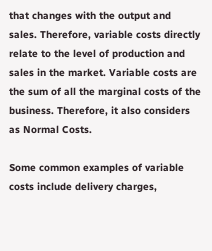that changes with the output and sales. Therefore, variable costs directly relate to the level of production and sales in the market. Variable costs are the sum of all the marginal costs of the business. Therefore, it also considers as Normal Costs.

Some common examples of variable costs include delivery charges,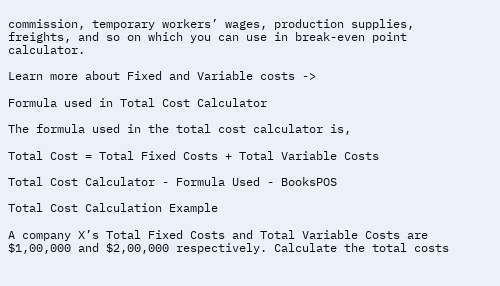commission, temporary workers’ wages, production supplies, freights, and so on which you can use in break-even point calculator.

Learn more about Fixed and Variable costs ->

Formula used in Total Cost Calculator

The formula used in the total cost calculator is,

Total Cost = Total Fixed Costs + Total Variable Costs

Total Cost Calculator - Formula Used - BooksPOS

Total Cost Calculation Example

A company X’s Total Fixed Costs and Total Variable Costs are $1,00,000 and $2,00,000 respectively. Calculate the total costs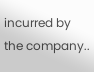incurred by the company..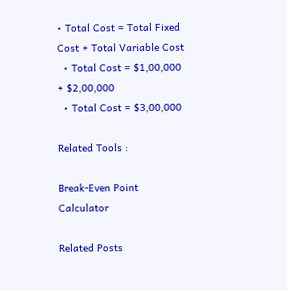• Total Cost = Total Fixed Cost + Total Variable Cost
  • Total Cost = $1,00,000 + $2,00,000
  • Total Cost = $3,00,000

Related Tools :

Break-Even Point Calculator

Related Posts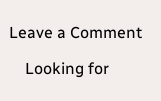Leave a Comment

    Looking for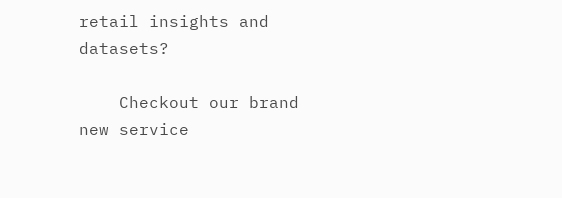retail insights and datasets?

    Checkout our brand new service